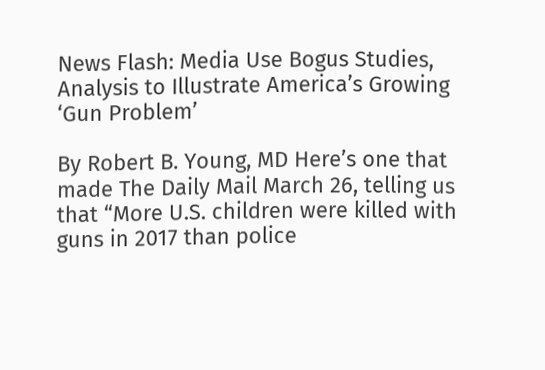News Flash: Media Use Bogus Studies, Analysis to Illustrate America’s Growing ‘Gun Problem’

By Robert B. Young, MD Here’s one that made The Daily Mail March 26, telling us that “More U.S. children were killed with guns in 2017 than police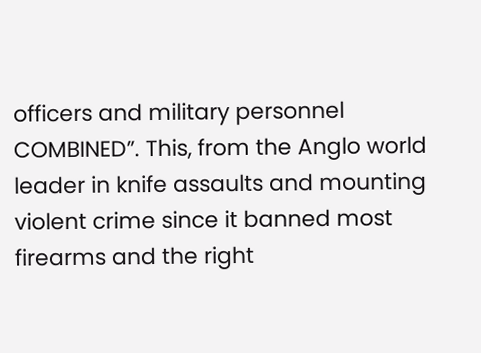officers and military personnel COMBINED”. This, from the Anglo world leader in knife assaults and mounting violent crime since it banned most firearms and the right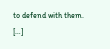to defend with them. […]